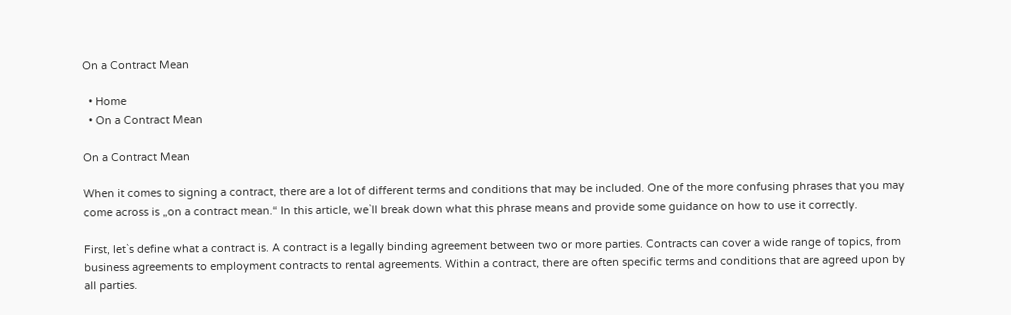On a Contract Mean

  • Home
  • On a Contract Mean

On a Contract Mean

When it comes to signing a contract, there are a lot of different terms and conditions that may be included. One of the more confusing phrases that you may come across is „on a contract mean.“ In this article, we`ll break down what this phrase means and provide some guidance on how to use it correctly.

First, let`s define what a contract is. A contract is a legally binding agreement between two or more parties. Contracts can cover a wide range of topics, from business agreements to employment contracts to rental agreements. Within a contract, there are often specific terms and conditions that are agreed upon by all parties.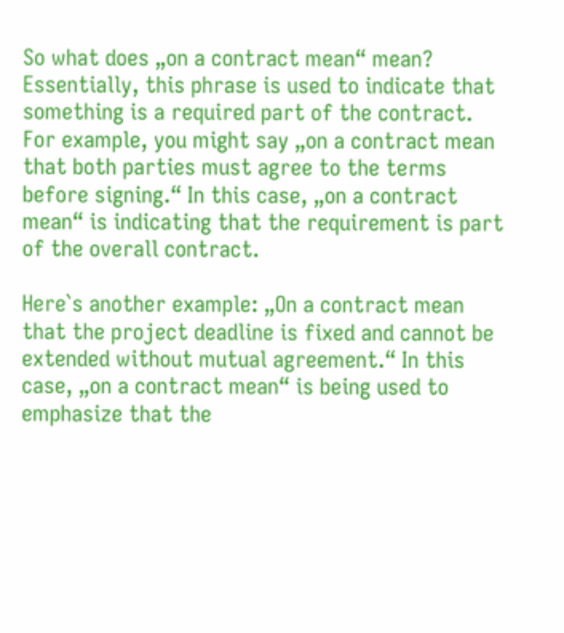So what does „on a contract mean“ mean? Essentially, this phrase is used to indicate that something is a required part of the contract. For example, you might say „on a contract mean that both parties must agree to the terms before signing.“ In this case, „on a contract mean“ is indicating that the requirement is part of the overall contract.

Here`s another example: „On a contract mean that the project deadline is fixed and cannot be extended without mutual agreement.“ In this case, „on a contract mean“ is being used to emphasize that the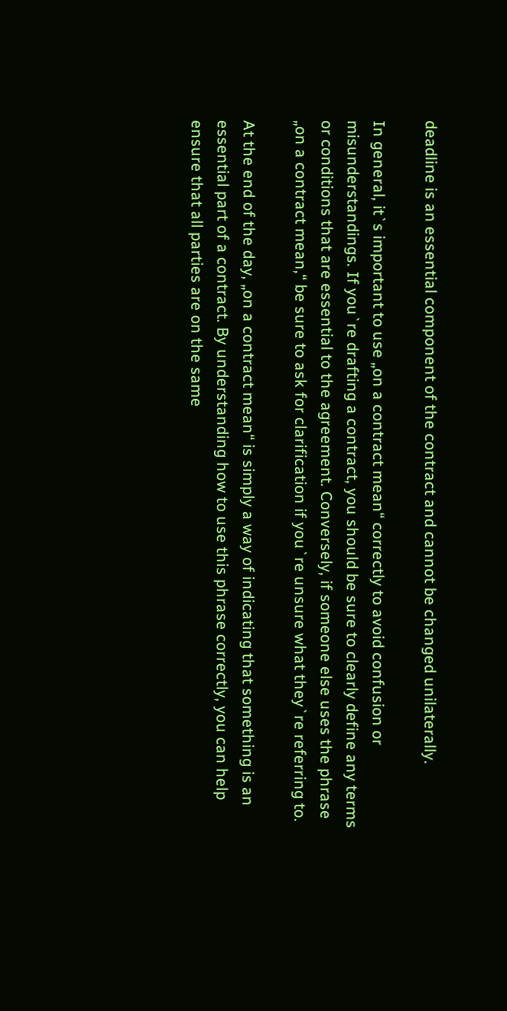deadline is an essential component of the contract and cannot be changed unilaterally.

In general, it`s important to use „on a contract mean“ correctly to avoid confusion or misunderstandings. If you`re drafting a contract, you should be sure to clearly define any terms or conditions that are essential to the agreement. Conversely, if someone else uses the phrase „on a contract mean,“ be sure to ask for clarification if you`re unsure what they`re referring to.

At the end of the day, „on a contract mean“ is simply a way of indicating that something is an essential part of a contract. By understanding how to use this phrase correctly, you can help ensure that all parties are on the same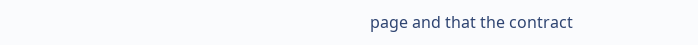page and that the contract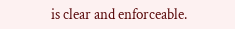is clear and enforceable.